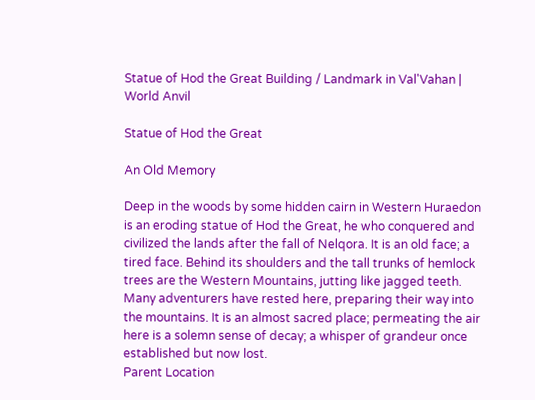Statue of Hod the Great Building / Landmark in Val'Vahan | World Anvil

Statue of Hod the Great

An Old Memory

Deep in the woods by some hidden cairn in Western Huraedon is an eroding statue of Hod the Great, he who conquered and civilized the lands after the fall of Nelqora. It is an old face; a tired face. Behind its shoulders and the tall trunks of hemlock trees are the Western Mountains, jutting like jagged teeth. Many adventurers have rested here, preparing their way into the mountains. It is an almost sacred place; permeating the air here is a solemn sense of decay; a whisper of grandeur once established but now lost.
Parent Location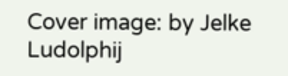Cover image: by Jelke Ludolphij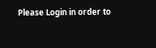Please Login in order to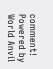comment!
Powered by World Anvil